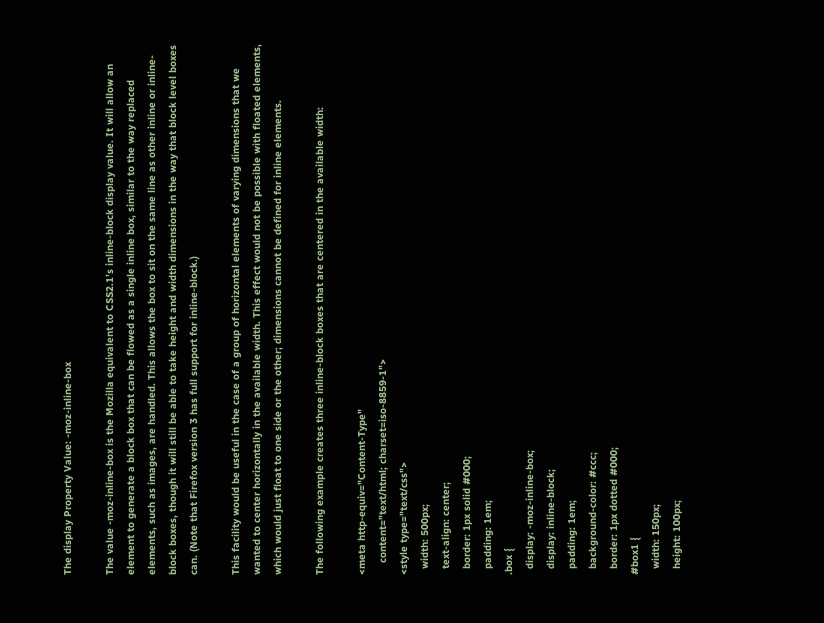The display Property Value: -moz-inline-box

The value -moz-inline-box is the Mozilla equivalent to CSS2.1’s inline-block display value. It will allow an element to generate a block box that can be flowed as a single inline box, similar to the way replaced elements, such as images, are handled. This allows the box to sit on the same line as other inline or inline-block boxes, though it will still be able to take height and width dimensions in the way that block level boxes can. (Note that Firefox version 3 has full support for inline-block.)

This facility would be useful in the case of a group of horizontal elements of varying dimensions that we wanted to center horizontally in the available width. This effect would not be possible with floated elements, which would just float to one side or the other; dimensions cannot be defined for inline elements.

The following example creates three inline-block boxes that are centered in the available width:

<meta http-equiv="Content-Type"
    content="text/html; charset=iso-8859-1">
<style type="text/css">
  width: 500px;
  text-align: center;
  border: 1px solid #000;
  padding: 1em;
.box {
  display: -moz-inline-box;
  display: inline-block;
  padding: 1em;
  background-color: #ccc;
  border: 1px dotted #000;
#box1 {
  width: 150px;
  height: 100px;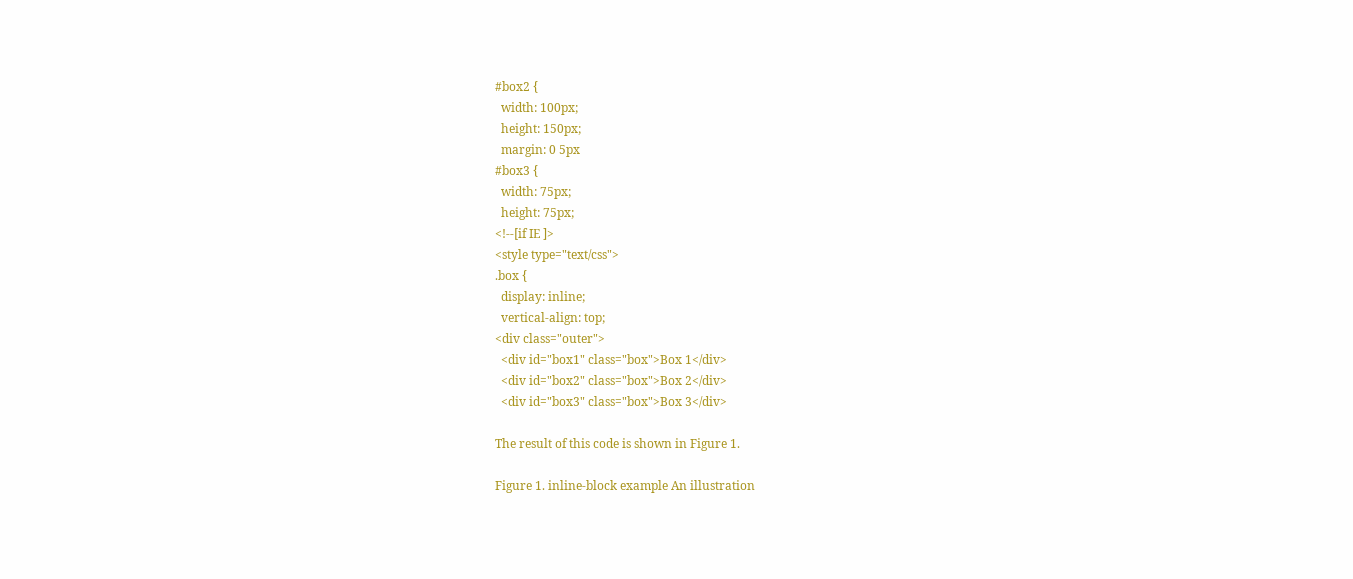#box2 {
  width: 100px;
  height: 150px;
  margin: 0 5px
#box3 {
  width: 75px;
  height: 75px;
<!--[if IE ]>
<style type="text/css">
.box {
  display: inline;
  vertical-align: top;
<div class="outer">
  <div id="box1" class="box">Box 1</div>
  <div id="box2" class="box">Box 2</div>
  <div id="box3" class="box">Box 3</div>

The result of this code is shown in Figure 1.

Figure 1. inline-block example An illustration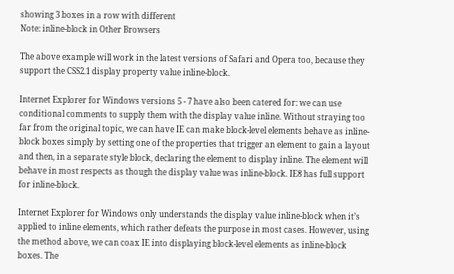showing 3 boxes in a row with different
Note: inline-block in Other Browsers

The above example will work in the latest versions of Safari and Opera too, because they support the CSS2.1 display property value inline-block.

Internet Explorer for Windows versions 5 - 7 have also been catered for: we can use conditional comments to supply them with the display value inline. Without straying too far from the original topic, we can have IE can make block-level elements behave as inline-block boxes simply by setting one of the properties that trigger an element to gain a layout and then, in a separate style block, declaring the element to display inline. The element will behave in most respects as though the display value was inline-block. IE8 has full support for inline-block.

Internet Explorer for Windows only understands the display value inline-block when it’s applied to inline elements, which rather defeats the purpose in most cases. However, using the method above, we can coax IE into displaying block-level elements as inline-block boxes. The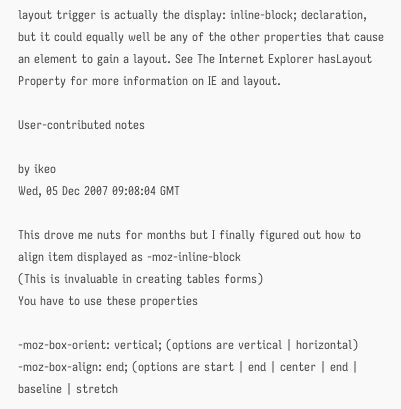layout trigger is actually the display: inline-block; declaration, but it could equally well be any of the other properties that cause an element to gain a layout. See The Internet Explorer hasLayout Property for more information on IE and layout.

User-contributed notes

by ikeo
Wed, 05 Dec 2007 09:08:04 GMT

This drove me nuts for months but I finally figured out how to align item displayed as -moz-inline-block
(This is invaluable in creating tables forms)
You have to use these properties

-moz-box-orient: vertical; (options are vertical | horizontal)
-moz-box-align: end; (options are start | end | center | end | baseline | stretch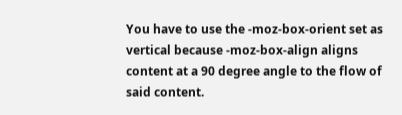You have to use the -moz-box-orient set as vertical because -moz-box-align aligns content at a 90 degree angle to the flow of said content.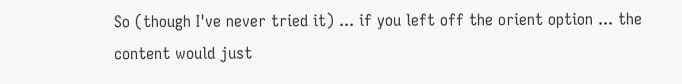So (though I've never tried it) ... if you left off the orient option ... the content would just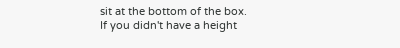sit at the bottom of the box.
If you didn't have a height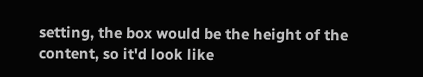setting, the box would be the height of the content, so it'd look like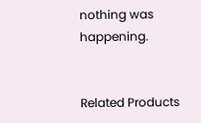nothing was happening.


Related Products